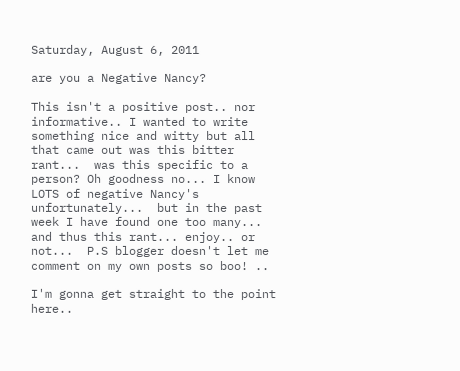Saturday, August 6, 2011

are you a Negative Nancy?

This isn't a positive post.. nor informative.. I wanted to write something nice and witty but all that came out was this bitter rant...  was this specific to a person? Oh goodness no... I know LOTS of negative Nancy's unfortunately...  but in the past week I have found one too many... and thus this rant... enjoy.. or not...  P.S blogger doesn't let me comment on my own posts so boo! ..

I'm gonna get straight to the point here..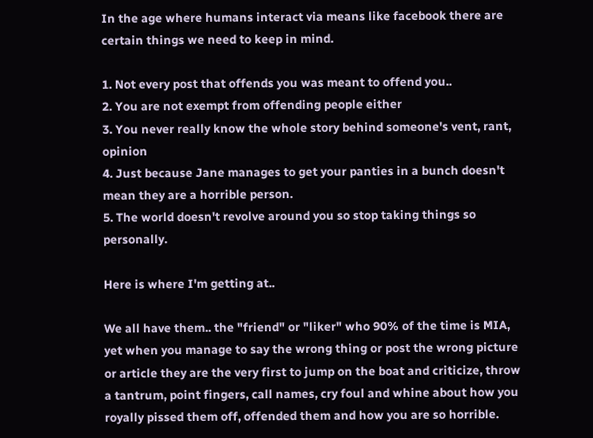In the age where humans interact via means like facebook there are certain things we need to keep in mind.

1. Not every post that offends you was meant to offend you..
2. You are not exempt from offending people either
3. You never really know the whole story behind someone's vent, rant, opinion
4. Just because Jane manages to get your panties in a bunch doesn't mean they are a horrible person.
5. The world doesn't revolve around you so stop taking things so personally.

Here is where I'm getting at..

We all have them.. the "friend" or "liker" who 90% of the time is MIA, yet when you manage to say the wrong thing or post the wrong picture or article they are the very first to jump on the boat and criticize, throw a tantrum, point fingers, call names, cry foul and whine about how you royally pissed them off, offended them and how you are so horrible.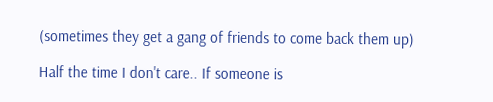(sometimes they get a gang of friends to come back them up)

Half the time I don't care.. If someone is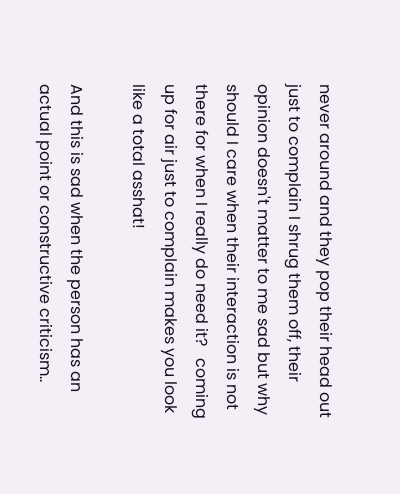never around and they pop their head out just to complain I shrug them off, their opinion doesn't matter to me sad but why should I care when their interaction is not there for when I really do need it?   coming up for air just to complain makes you look like a total asshat!

And this is sad when the person has an actual point or constructive criticism..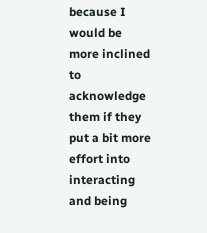because I would be more inclined to acknowledge them if they put a bit more effort into interacting and being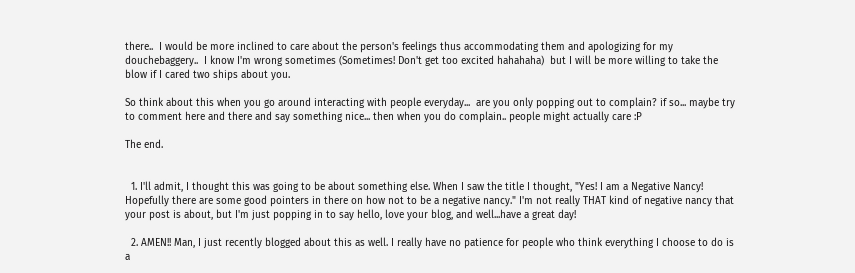there..  I would be more inclined to care about the person's feelings thus accommodating them and apologizing for my douchebaggery..  I know I'm wrong sometimes (Sometimes! Don't get too excited hahahaha)  but I will be more willing to take the blow if I cared two ships about you.

So think about this when you go around interacting with people everyday...  are you only popping out to complain? if so... maybe try to comment here and there and say something nice... then when you do complain.. people might actually care :P

The end.


  1. I'll admit, I thought this was going to be about something else. When I saw the title I thought, "Yes! I am a Negative Nancy! Hopefully there are some good pointers in there on how not to be a negative nancy." I'm not really THAT kind of negative nancy that your post is about, but I'm just popping in to say hello, love your blog, and well...have a great day!

  2. AMEN!! Man, I just recently blogged about this as well. I really have no patience for people who think everything I choose to do is a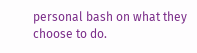personal bash on what they choose to do.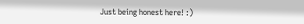Just being honest here! :)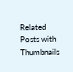Related Posts with Thumbnails